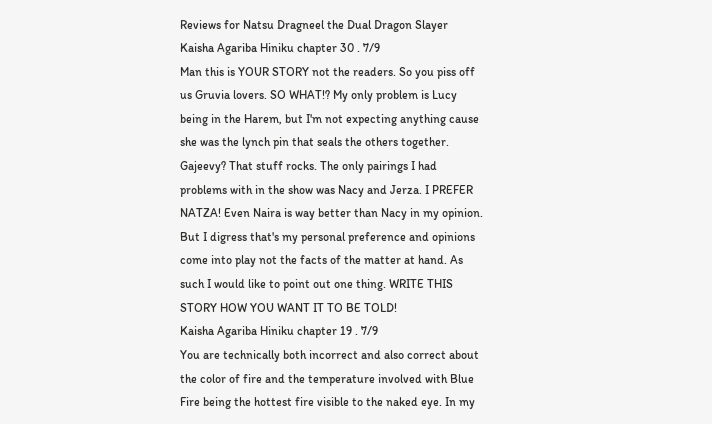Reviews for Natsu Dragneel the Dual Dragon Slayer
Kaisha Agariba Hiniku chapter 30 . 7/9
Man this is YOUR STORY not the readers. So you piss off us Gruvia lovers. SO WHAT!? My only problem is Lucy being in the Harem, but I'm not expecting anything cause she was the lynch pin that seals the others together. Gajeevy? That stuff rocks. The only pairings I had problems with in the show was Nacy and Jerza. I PREFER NATZA! Even Naira is way better than Nacy in my opinion. But I digress that's my personal preference and opinions come into play not the facts of the matter at hand. As such I would like to point out one thing. WRITE THIS STORY HOW YOU WANT IT TO BE TOLD!
Kaisha Agariba Hiniku chapter 19 . 7/9
You are technically both incorrect and also correct about the color of fire and the temperature involved with Blue Fire being the hottest fire visible to the naked eye. In my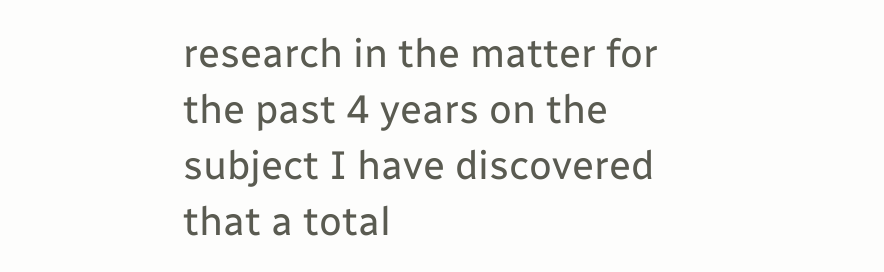research in the matter for the past 4 years on the subject I have discovered that a total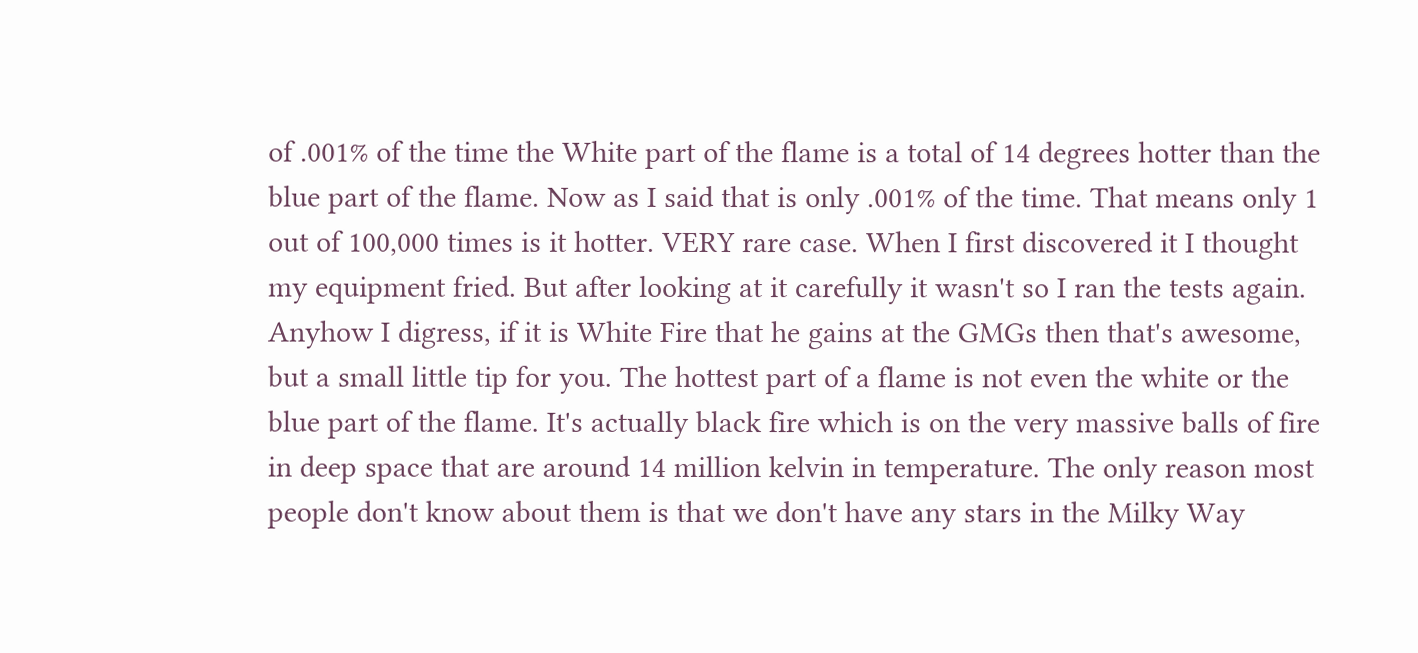of .001% of the time the White part of the flame is a total of 14 degrees hotter than the blue part of the flame. Now as I said that is only .001% of the time. That means only 1 out of 100,000 times is it hotter. VERY rare case. When I first discovered it I thought my equipment fried. But after looking at it carefully it wasn't so I ran the tests again. Anyhow I digress, if it is White Fire that he gains at the GMGs then that's awesome, but a small little tip for you. The hottest part of a flame is not even the white or the blue part of the flame. It's actually black fire which is on the very massive balls of fire in deep space that are around 14 million kelvin in temperature. The only reason most people don't know about them is that we don't have any stars in the Milky Way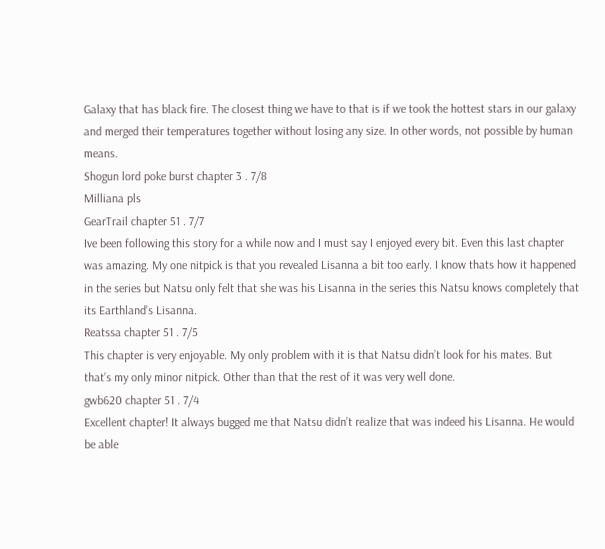Galaxy that has black fire. The closest thing we have to that is if we took the hottest stars in our galaxy and merged their temperatures together without losing any size. In other words, not possible by human means.
Shogun lord poke burst chapter 3 . 7/8
Milliana pls
GearTrail chapter 51 . 7/7
Ive been following this story for a while now and I must say I enjoyed every bit. Even this last chapter was amazing. My one nitpick is that you revealed Lisanna a bit too early. I know thats how it happened in the series but Natsu only felt that she was his Lisanna in the series this Natsu knows completely that its Earthland’s Lisanna.
Reatssa chapter 51 . 7/5
This chapter is very enjoyable. My only problem with it is that Natsu didn’t look for his mates. But that’s my only minor nitpick. Other than that the rest of it was very well done.
gwb620 chapter 51 . 7/4
Excellent chapter! It always bugged me that Natsu didn’t realize that was indeed his Lisanna. He would be able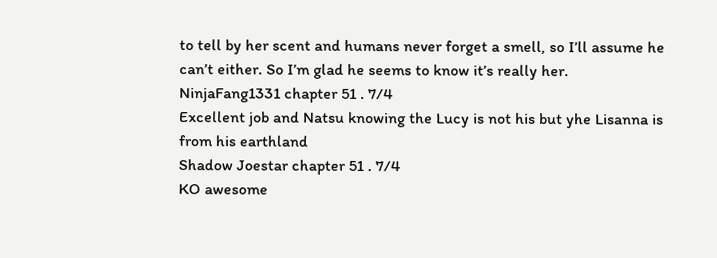to tell by her scent and humans never forget a smell, so I’ll assume he can’t either. So I’m glad he seems to know it’s really her.
NinjaFang1331 chapter 51 . 7/4
Excellent job and Natsu knowing the Lucy is not his but yhe Lisanna is from his earthland
Shadow Joestar chapter 51 . 7/4
KO awesome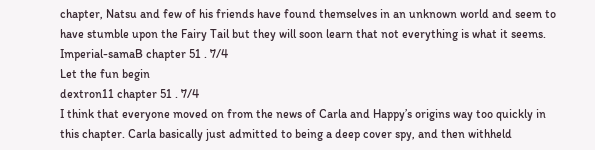chapter, Natsu and few of his friends have found themselves in an unknown world and seem to have stumble upon the Fairy Tail but they will soon learn that not everything is what it seems.
Imperial-samaB chapter 51 . 7/4
Let the fun begin
dextron11 chapter 51 . 7/4
I think that everyone moved on from the news of Carla and Happy’s origins way too quickly in this chapter. Carla basically just admitted to being a deep cover spy, and then withheld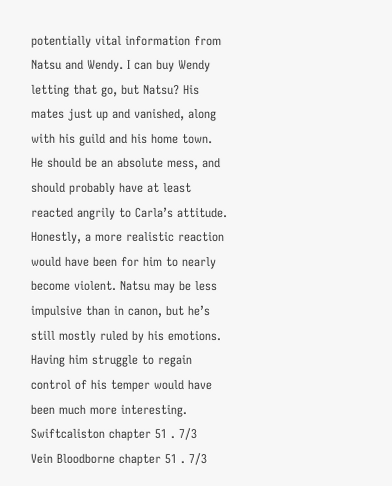potentially vital information from Natsu and Wendy. I can buy Wendy letting that go, but Natsu? His mates just up and vanished, along with his guild and his home town. He should be an absolute mess, and should probably have at least reacted angrily to Carla’s attitude. Honestly, a more realistic reaction would have been for him to nearly become violent. Natsu may be less impulsive than in canon, but he’s still mostly ruled by his emotions. Having him struggle to regain control of his temper would have been much more interesting.
Swiftcaliston chapter 51 . 7/3
Vein Bloodborne chapter 51 . 7/3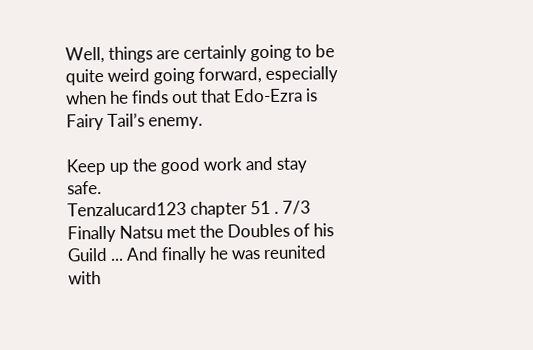Well, things are certainly going to be quite weird going forward, especially when he finds out that Edo-Ezra is Fairy Tail’s enemy.

Keep up the good work and stay safe.
Tenzalucard123 chapter 51 . 7/3
Finally Natsu met the Doubles of his Guild ... And finally he was reunited with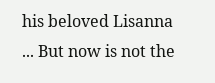his beloved Lisanna ... But now is not the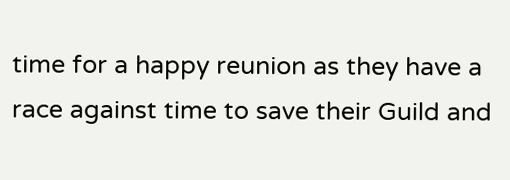time for a happy reunion as they have a race against time to save their Guild and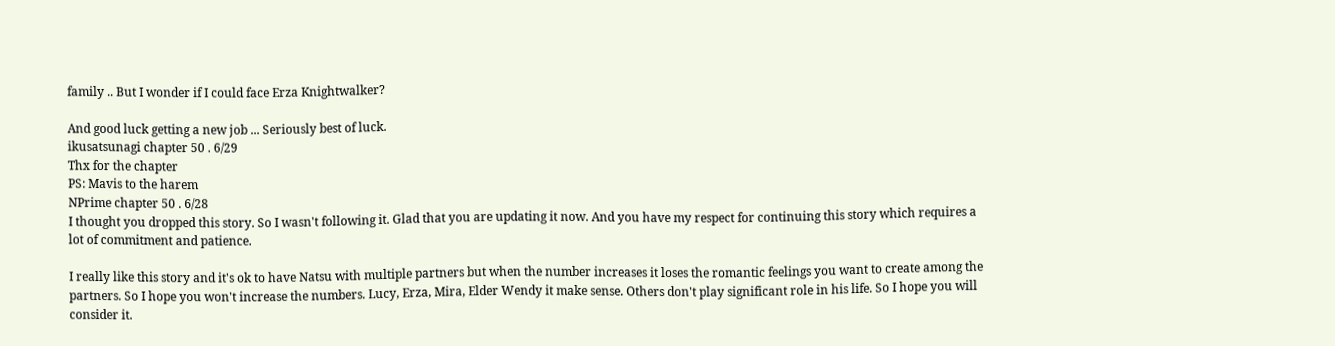family .. But I wonder if I could face Erza Knightwalker?

And good luck getting a new job ... Seriously best of luck.
ikusatsunagi chapter 50 . 6/29
Thx for the chapter
PS: Mavis to the harem
NPrime chapter 50 . 6/28
I thought you dropped this story. So I wasn't following it. Glad that you are updating it now. And you have my respect for continuing this story which requires a lot of commitment and patience.

I really like this story and it's ok to have Natsu with multiple partners but when the number increases it loses the romantic feelings you want to create among the partners. So I hope you won't increase the numbers. Lucy, Erza, Mira, Elder Wendy it make sense. Others don't play significant role in his life. So I hope you will consider it.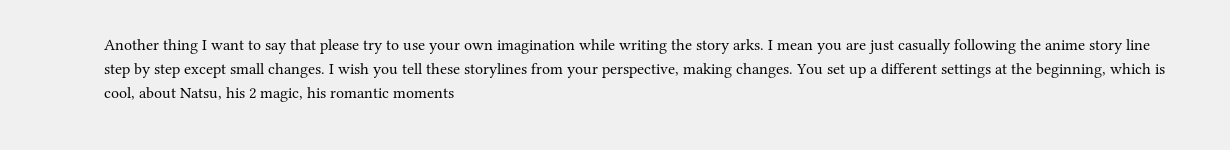Another thing I want to say that please try to use your own imagination while writing the story arks. I mean you are just casually following the anime story line step by step except small changes. I wish you tell these storylines from your perspective, making changes. You set up a different settings at the beginning, which is cool, about Natsu, his 2 magic, his romantic moments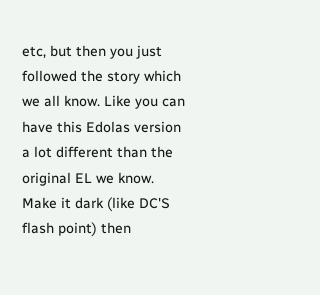etc, but then you just followed the story which we all know. Like you can have this Edolas version a lot different than the original EL we know. Make it dark (like DC'S flash point) then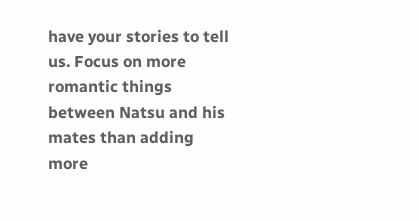have your stories to tell us. Focus on more romantic things between Natsu and his mates than adding more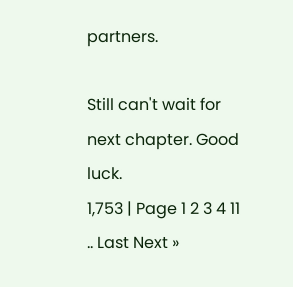partners.

Still can't wait for next chapter. Good luck.
1,753 | Page 1 2 3 4 11 .. Last Next »